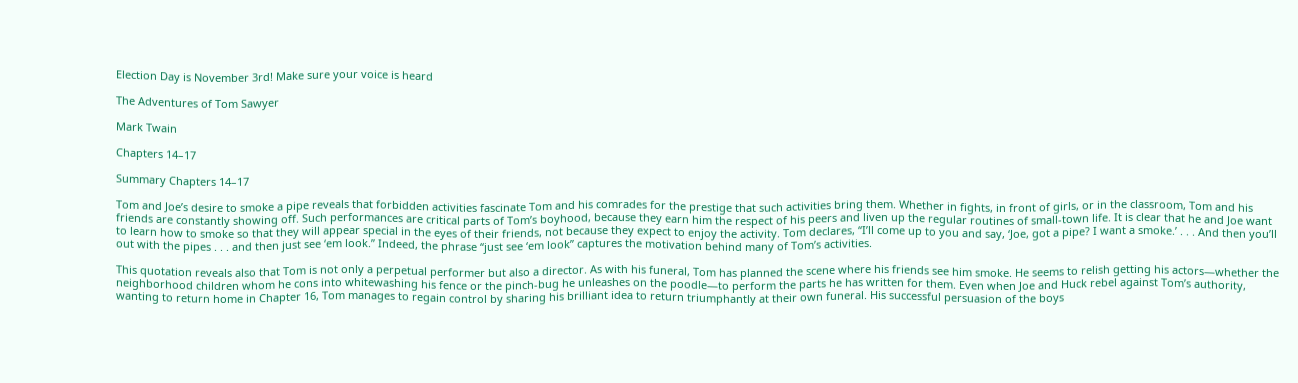Election Day is November 3rd! Make sure your voice is heard

The Adventures of Tom Sawyer

Mark Twain

Chapters 14–17

Summary Chapters 14–17

Tom and Joe’s desire to smoke a pipe reveals that forbidden activities fascinate Tom and his comrades for the prestige that such activities bring them. Whether in fights, in front of girls, or in the classroom, Tom and his friends are constantly showing off. Such performances are critical parts of Tom’s boyhood, because they earn him the respect of his peers and liven up the regular routines of small-town life. It is clear that he and Joe want to learn how to smoke so that they will appear special in the eyes of their friends, not because they expect to enjoy the activity. Tom declares, “I’ll come up to you and say, ‘Joe, got a pipe? I want a smoke.’ . . . And then you’ll out with the pipes . . . and then just see ‘em look.” Indeed, the phrase “just see ‘em look” captures the motivation behind many of Tom’s activities.

This quotation reveals also that Tom is not only a perpetual performer but also a director. As with his funeral, Tom has planned the scene where his friends see him smoke. He seems to relish getting his actors—whether the neighborhood children whom he cons into whitewashing his fence or the pinch-bug he unleashes on the poodle—to perform the parts he has written for them. Even when Joe and Huck rebel against Tom’s authority, wanting to return home in Chapter 16, Tom manages to regain control by sharing his brilliant idea to return triumphantly at their own funeral. His successful persuasion of the boys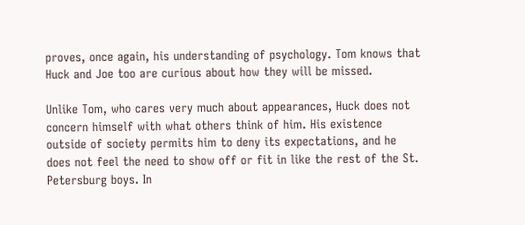proves, once again, his understanding of psychology. Tom knows that Huck and Joe too are curious about how they will be missed.

Unlike Tom, who cares very much about appearances, Huck does not concern himself with what others think of him. His existence outside of society permits him to deny its expectations, and he does not feel the need to show off or fit in like the rest of the St. Petersburg boys. In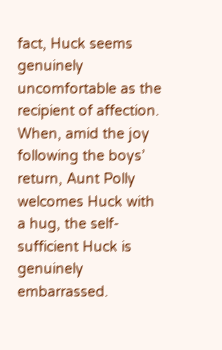fact, Huck seems genuinely uncomfortable as the recipient of affection. When, amid the joy following the boys’ return, Aunt Polly welcomes Huck with a hug, the self-sufficient Huck is genuinely embarrassed.